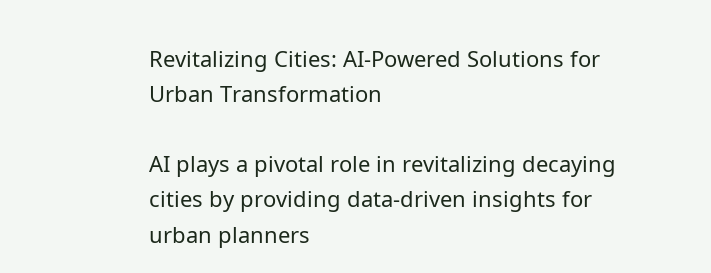Revitalizing Cities: AI-Powered Solutions for Urban Transformation

AI plays a pivotal role in revitalizing decaying cities by providing data-driven insights for urban planners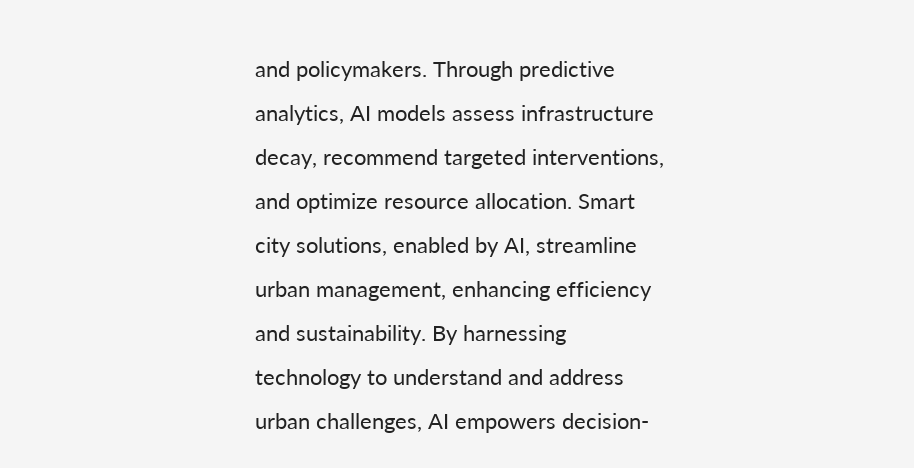and policymakers. Through predictive analytics, AI models assess infrastructure decay, recommend targeted interventions, and optimize resource allocation. Smart city solutions, enabled by AI, streamline urban management, enhancing efficiency and sustainability. By harnessing technology to understand and address urban challenges, AI empowers decision-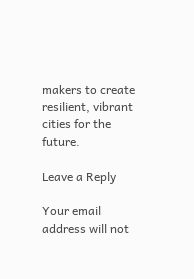makers to create resilient, vibrant cities for the future.

Leave a Reply

Your email address will not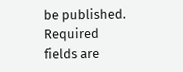be published. Required fields are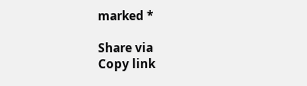marked *

Share via
Copy link